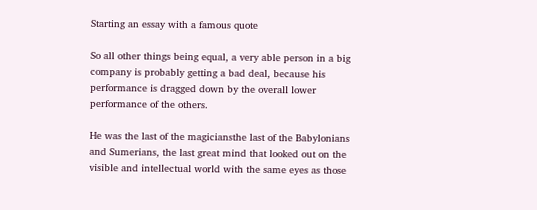Starting an essay with a famous quote

So all other things being equal, a very able person in a big company is probably getting a bad deal, because his performance is dragged down by the overall lower performance of the others.

He was the last of the magiciansthe last of the Babylonians and Sumerians, the last great mind that looked out on the visible and intellectual world with the same eyes as those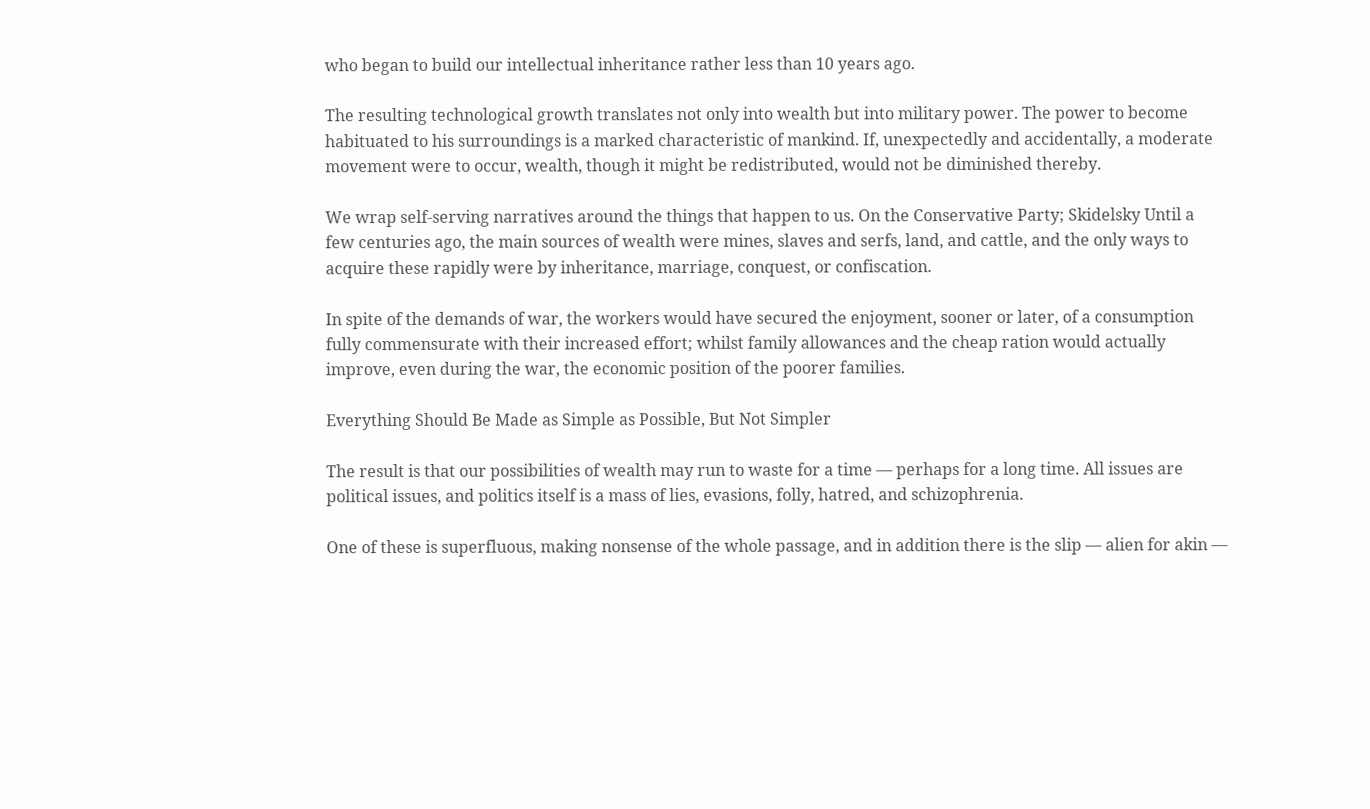who began to build our intellectual inheritance rather less than 10 years ago.

The resulting technological growth translates not only into wealth but into military power. The power to become habituated to his surroundings is a marked characteristic of mankind. If, unexpectedly and accidentally, a moderate movement were to occur, wealth, though it might be redistributed, would not be diminished thereby.

We wrap self-serving narratives around the things that happen to us. On the Conservative Party; Skidelsky Until a few centuries ago, the main sources of wealth were mines, slaves and serfs, land, and cattle, and the only ways to acquire these rapidly were by inheritance, marriage, conquest, or confiscation.

In spite of the demands of war, the workers would have secured the enjoyment, sooner or later, of a consumption fully commensurate with their increased effort; whilst family allowances and the cheap ration would actually improve, even during the war, the economic position of the poorer families.

Everything Should Be Made as Simple as Possible, But Not Simpler

The result is that our possibilities of wealth may run to waste for a time — perhaps for a long time. All issues are political issues, and politics itself is a mass of lies, evasions, folly, hatred, and schizophrenia.

One of these is superfluous, making nonsense of the whole passage, and in addition there is the slip — alien for akin —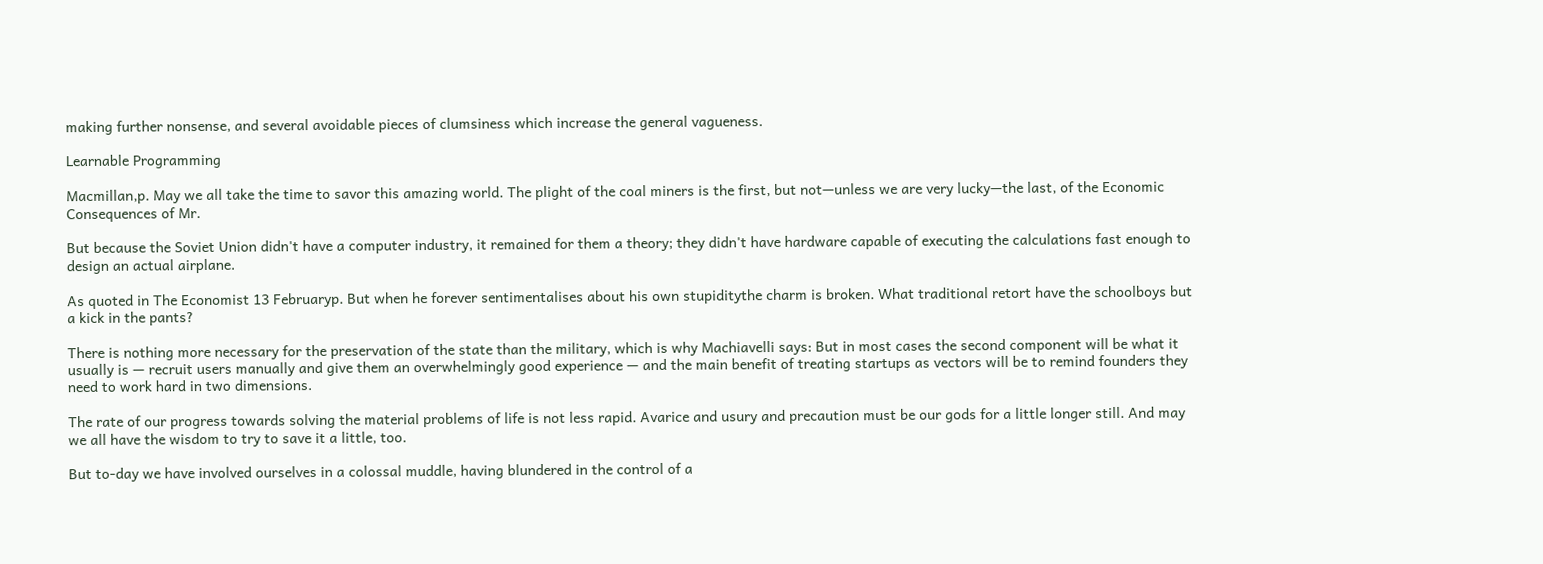making further nonsense, and several avoidable pieces of clumsiness which increase the general vagueness.

Learnable Programming

Macmillan,p. May we all take the time to savor this amazing world. The plight of the coal miners is the first, but not—unless we are very lucky—the last, of the Economic Consequences of Mr.

But because the Soviet Union didn't have a computer industry, it remained for them a theory; they didn't have hardware capable of executing the calculations fast enough to design an actual airplane.

As quoted in The Economist 13 Februaryp. But when he forever sentimentalises about his own stupiditythe charm is broken. What traditional retort have the schoolboys but a kick in the pants?

There is nothing more necessary for the preservation of the state than the military, which is why Machiavelli says: But in most cases the second component will be what it usually is — recruit users manually and give them an overwhelmingly good experience — and the main benefit of treating startups as vectors will be to remind founders they need to work hard in two dimensions.

The rate of our progress towards solving the material problems of life is not less rapid. Avarice and usury and precaution must be our gods for a little longer still. And may we all have the wisdom to try to save it a little, too.

But to-day we have involved ourselves in a colossal muddle, having blundered in the control of a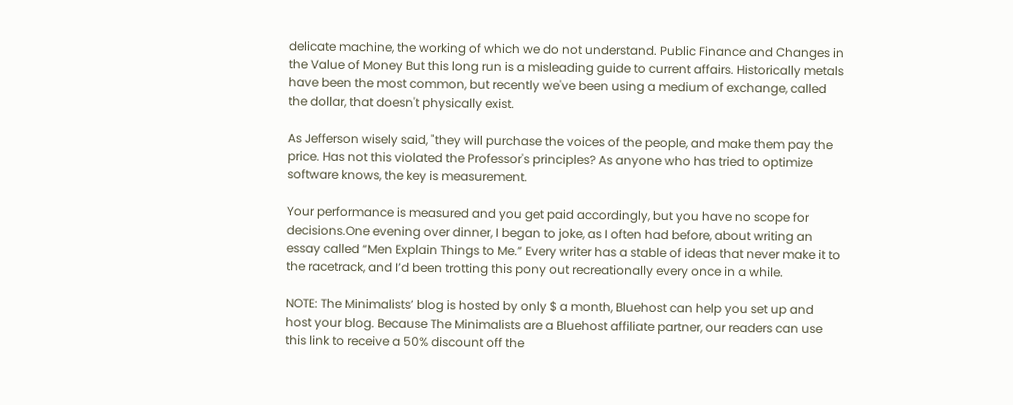delicate machine, the working of which we do not understand. Public Finance and Changes in the Value of Money But this long run is a misleading guide to current affairs. Historically metals have been the most common, but recently we've been using a medium of exchange, called the dollar, that doesn't physically exist.

As Jefferson wisely said, "they will purchase the voices of the people, and make them pay the price. Has not this violated the Professor's principles? As anyone who has tried to optimize software knows, the key is measurement.

Your performance is measured and you get paid accordingly, but you have no scope for decisions.One evening over dinner, I began to joke, as I often had before, about writing an essay called “Men Explain Things to Me.” Every writer has a stable of ideas that never make it to the racetrack, and I’d been trotting this pony out recreationally every once in a while.

NOTE: The Minimalists’ blog is hosted by only $ a month, Bluehost can help you set up and host your blog. Because The Minimalists are a Bluehost affiliate partner, our readers can use this link to receive a 50% discount off the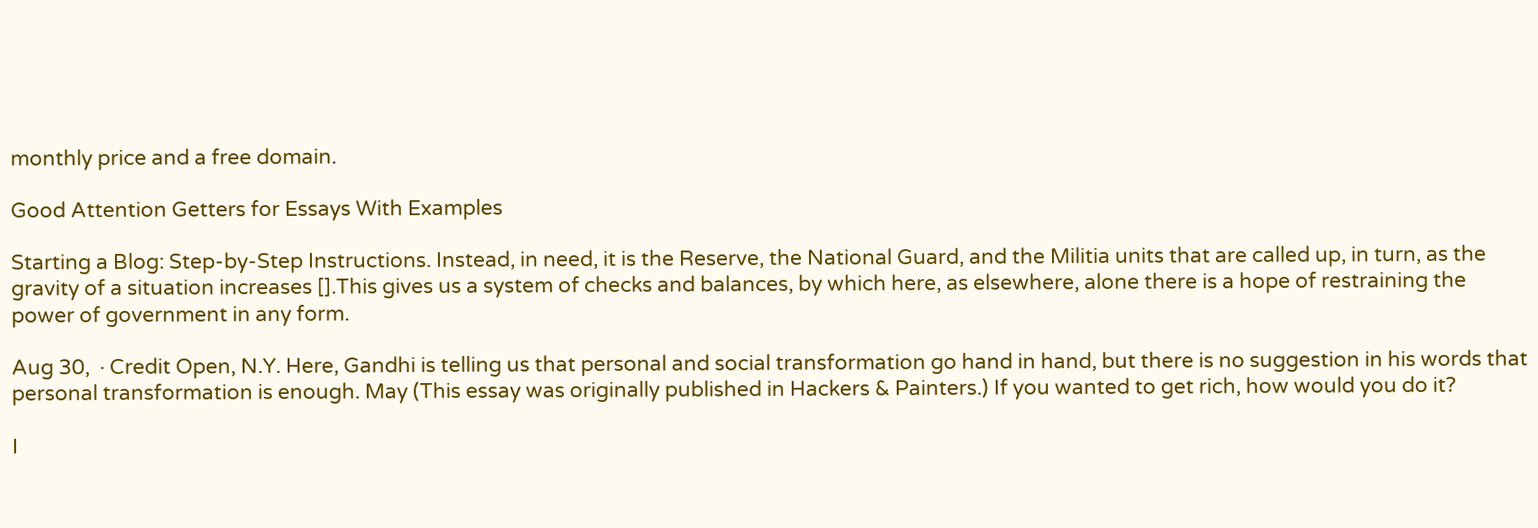monthly price and a free domain.

Good Attention Getters for Essays With Examples

Starting a Blog: Step-by-Step Instructions. Instead, in need, it is the Reserve, the National Guard, and the Militia units that are called up, in turn, as the gravity of a situation increases [].This gives us a system of checks and balances, by which here, as elsewhere, alone there is a hope of restraining the power of government in any form.

Aug 30,  · Credit Open, N.Y. Here, Gandhi is telling us that personal and social transformation go hand in hand, but there is no suggestion in his words that personal transformation is enough. May (This essay was originally published in Hackers & Painters.) If you wanted to get rich, how would you do it?

I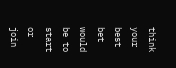think your best bet would be to start or join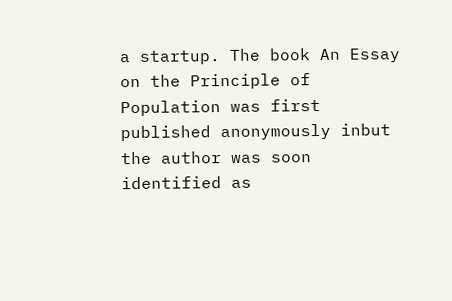a startup. The book An Essay on the Principle of Population was first published anonymously inbut the author was soon identified as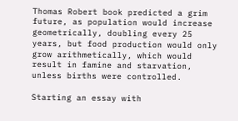Thomas Robert book predicted a grim future, as population would increase geometrically, doubling every 25 years, but food production would only grow arithmetically, which would result in famine and starvation, unless births were controlled.

Starting an essay with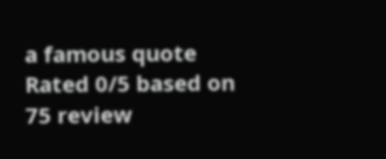a famous quote
Rated 0/5 based on 75 review